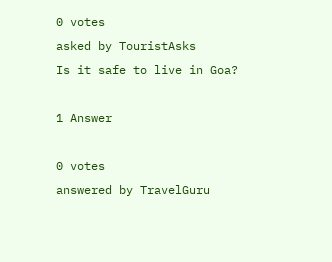0 votes
asked by TouristAsks
Is it safe to live in Goa?

1 Answer

0 votes
answered by TravelGuru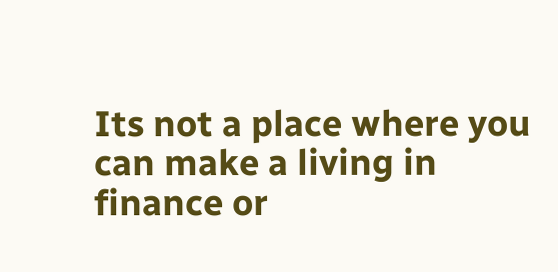Its not a place where you can make a living in finance or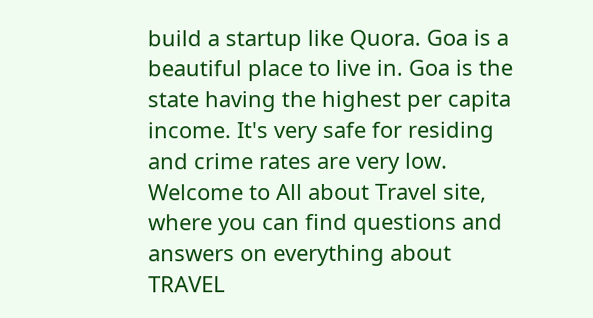build a startup like Quora. Goa is a beautiful place to live in. Goa is the state having the highest per capita income. It's very safe for residing and crime rates are very low.
Welcome to All about Travel site, where you can find questions and answers on everything about TRAVEL